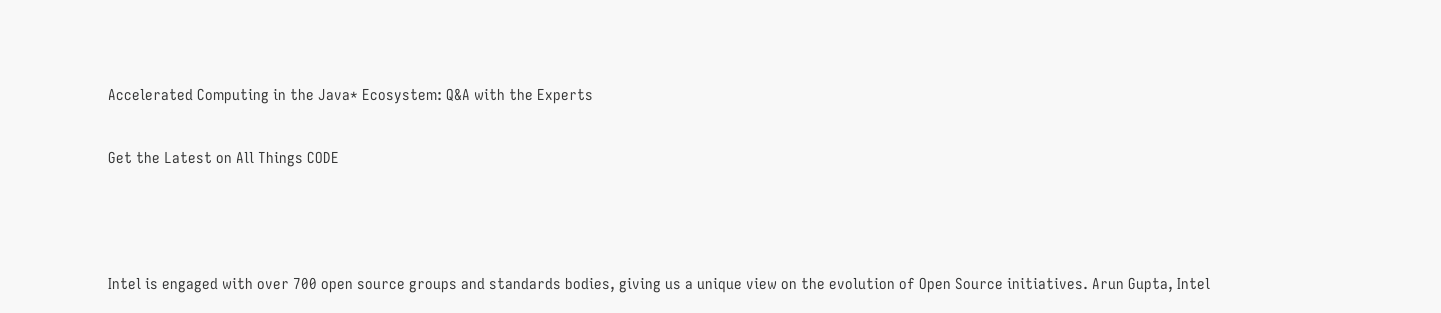Accelerated Computing in the Java* Ecosystem: Q&A with the Experts

Get the Latest on All Things CODE



Intel is engaged with over 700 open source groups and standards bodies, giving us a unique view on the evolution of Open Source initiatives. Arun Gupta, Intel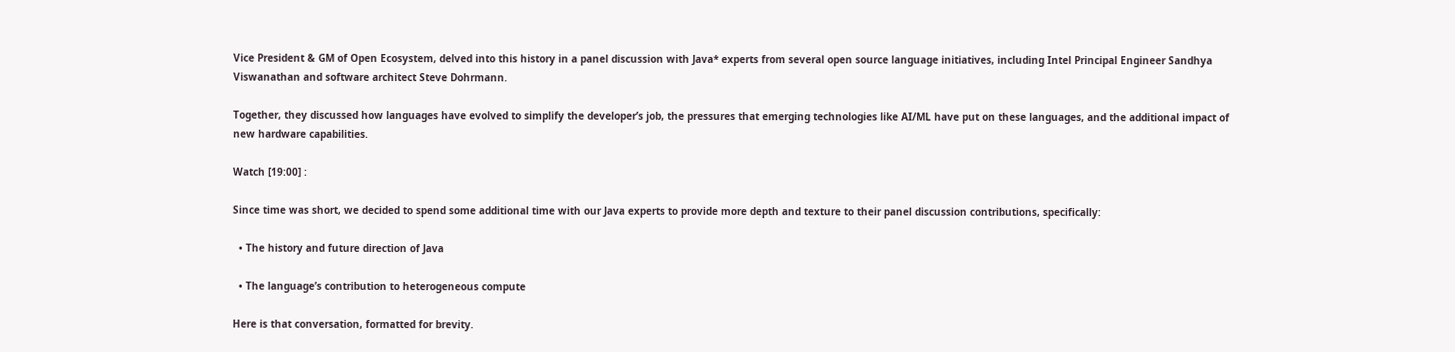Vice President & GM of Open Ecosystem, delved into this history in a panel discussion with Java* experts from several open source language initiatives, including Intel Principal Engineer Sandhya Viswanathan and software architect Steve Dohrmann.

Together, they discussed how languages have evolved to simplify the developer’s job, the pressures that emerging technologies like AI/ML have put on these languages, and the additional impact of new hardware capabilities.

Watch [19:00] :

Since time was short, we decided to spend some additional time with our Java experts to provide more depth and texture to their panel discussion contributions, specifically:

  • The history and future direction of Java

  • The language’s contribution to heterogeneous compute

Here is that conversation, formatted for brevity.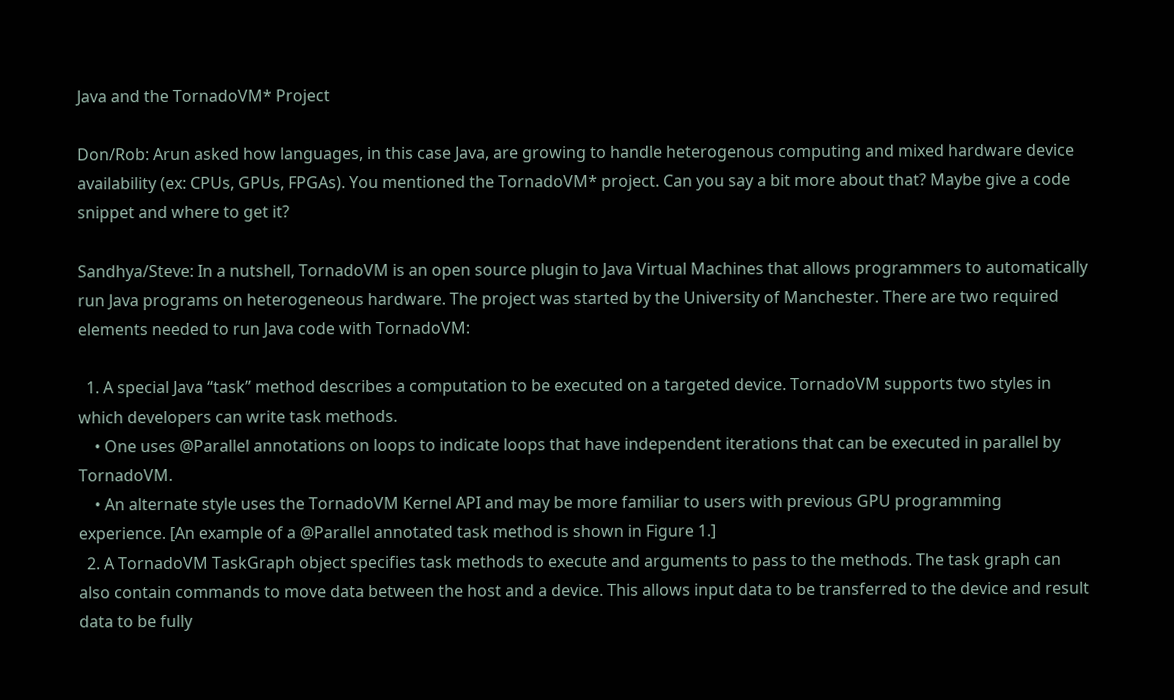Java and the TornadoVM* Project

Don/Rob: Arun asked how languages, in this case Java, are growing to handle heterogenous computing and mixed hardware device availability (ex: CPUs, GPUs, FPGAs). You mentioned the TornadoVM* project. Can you say a bit more about that? Maybe give a code snippet and where to get it?

Sandhya/Steve: In a nutshell, TornadoVM is an open source plugin to Java Virtual Machines that allows programmers to automatically run Java programs on heterogeneous hardware. The project was started by the University of Manchester. There are two required elements needed to run Java code with TornadoVM:

  1. A special Java “task” method describes a computation to be executed on a targeted device. TornadoVM supports two styles in which developers can write task methods.
    • One uses @Parallel annotations on loops to indicate loops that have independent iterations that can be executed in parallel by TornadoVM.
    • An alternate style uses the TornadoVM Kernel API and may be more familiar to users with previous GPU programming experience. [An example of a @Parallel annotated task method is shown in Figure 1.]
  2. A TornadoVM TaskGraph object specifies task methods to execute and arguments to pass to the methods. The task graph can also contain commands to move data between the host and a device. This allows input data to be transferred to the device and result data to be fully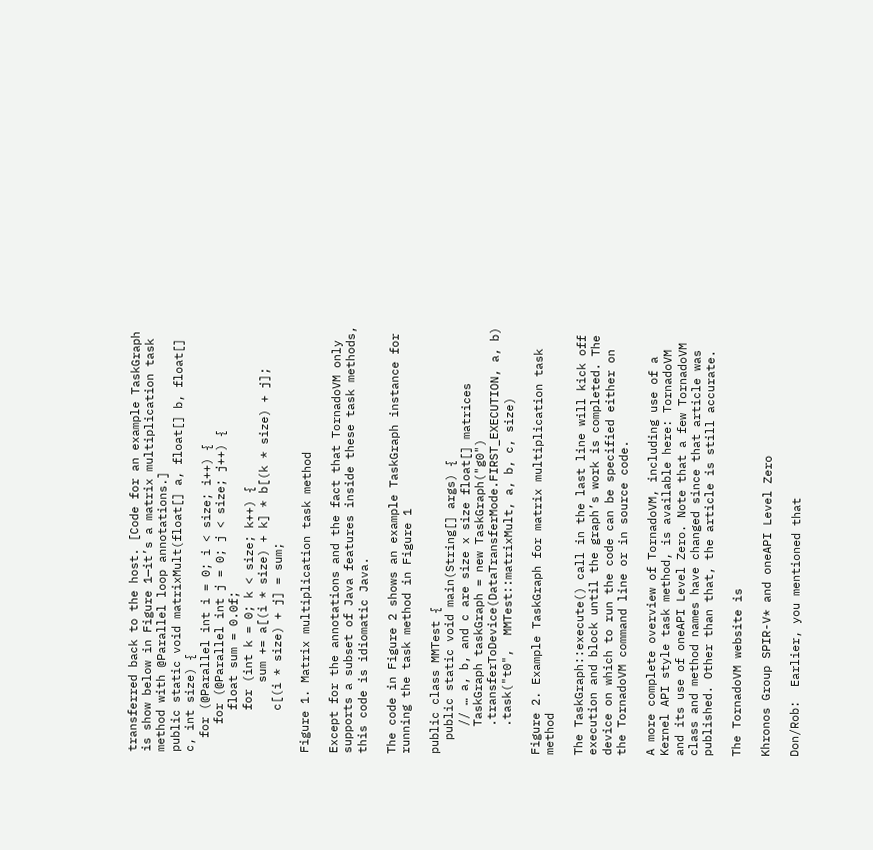transferred back to the host. [Code for an example TaskGraph is show below in Figure 1—it’s a matrix multiplication task method with @Parallel loop annotations.]
public static void matrixMult(float[] a, float[] b, float[] c, int size) {
  for (@Parallel int i = 0; i < size; i++) {
    for (@Parallel int j = 0; j < size; j++) {
      float sum = 0.0f;
      for (int k = 0; k < size; k++) {
          sum += a[(i * size) + k] * b[(k * size) + j];
      c[(i * size) + j] = sum;

Figure 1. Matrix multiplication task method

Except for the annotations and the fact that TornadoVM only supports a subset of Java features inside these task methods, this code is idiomatic Java.

The code in Figure 2 shows an example TaskGraph instance for running the task method in Figure 1

public class MMTest {
  public static void main(String[] args) {
    // … a, b, and c are size x size float[] matrices
    TaskGraph taskGraph = new TaskGraph("g0")
    .transferToDevice(DataTransferMode.FIRST_EXECUTION, a, b)
    .task("t0",  MMTest::matrixMult, a, b, c, size)

Figure 2. Example TaskGraph for matrix multiplication task method

The TaskGraph::execute() call in the last line will kick off execution and block until the graph’s work is completed. The device on which to run the code can be specified either on the TornadoVM command line or in source code.

A more complete overview of TornadoVM, including use of a Kernel API style task method, is available here: TornadoVM and its use of oneAPI Level Zero. Note that a few TornadoVM class and method names have changed since that article was published. Other than that, the article is still accurate.

The TornadoVM website is

Khronos Group SPIR-V* and oneAPI Level Zero

Don/Rob:  Earlier, you mentioned that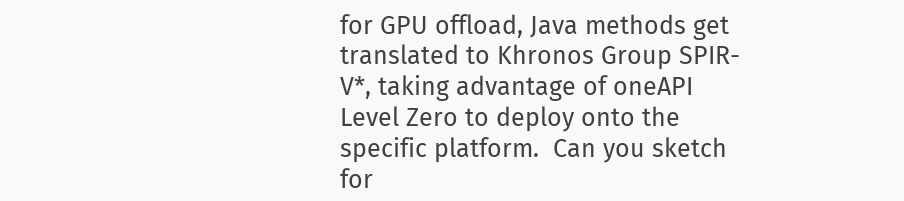for GPU offload, Java methods get translated to Khronos Group SPIR-V*, taking advantage of oneAPI Level Zero to deploy onto the specific platform.  Can you sketch for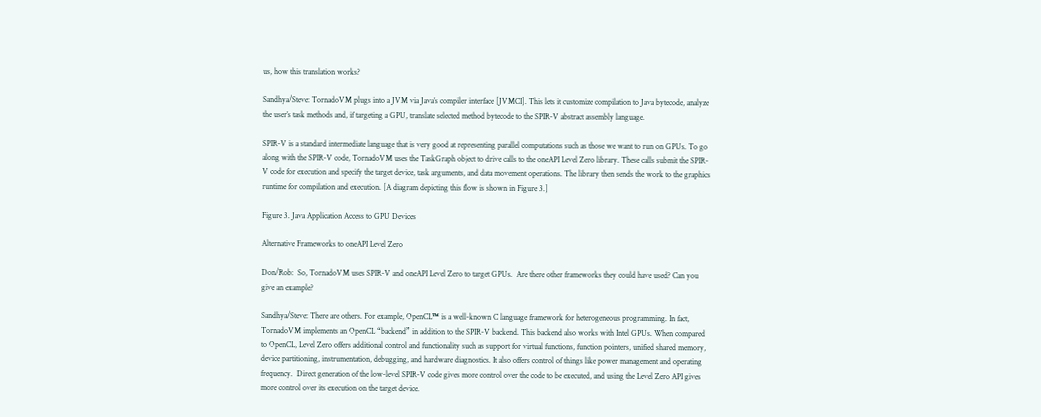us, how this translation works?

Sandhya/Steve: TornadoVM plugs into a JVM via Java’s compiler interface [JVMCI]. This lets it customize compilation to Java bytecode, analyze the user’s task methods and, if targeting a GPU, translate selected method bytecode to the SPIR-V abstract assembly language.

SPIR-V is a standard intermediate language that is very good at representing parallel computations such as those we want to run on GPUs. To go along with the SPIR-V code, TornadoVM uses the TaskGraph object to drive calls to the oneAPI Level Zero library. These calls submit the SPIR-V code for execution and specify the target device, task arguments, and data movement operations. The library then sends the work to the graphics runtime for compilation and execution. [A diagram depicting this flow is shown in Figure 3.]

Figure 3. Java Application Access to GPU Devices

Alternative Frameworks to oneAPI Level Zero

Don/Rob:  So, TornadoVM uses SPIR-V and oneAPI Level Zero to target GPUs.  Are there other frameworks they could have used? Can you give an example?

Sandhya/Steve: There are others. For example, OpenCL™ is a well-known C language framework for heterogeneous programming. In fact, TornadoVM implements an OpenCL “backend” in addition to the SPIR-V backend. This backend also works with Intel GPUs. When compared to OpenCL, Level Zero offers additional control and functionality such as support for virtual functions, function pointers, unified shared memory, device partitioning, instrumentation, debugging, and hardware diagnostics. It also offers control of things like power management and operating frequency.  Direct generation of the low-level SPIR-V code gives more control over the code to be executed, and using the Level Zero API gives more control over its execution on the target device.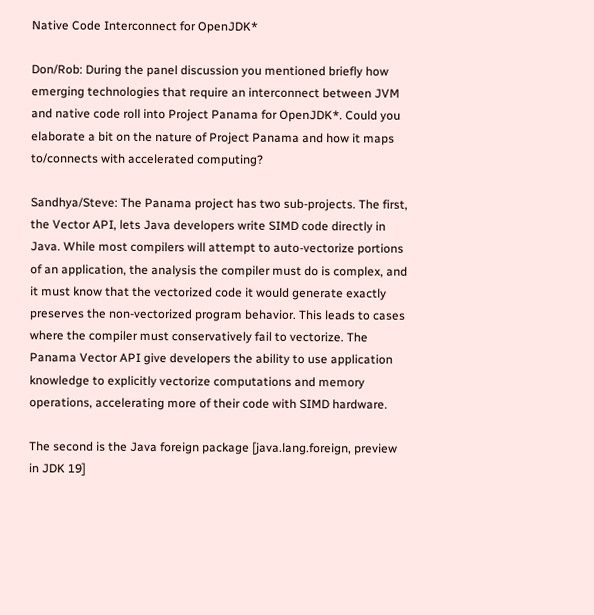Native Code Interconnect for OpenJDK*

Don/Rob: During the panel discussion you mentioned briefly how emerging technologies that require an interconnect between JVM and native code roll into Project Panama for OpenJDK*. Could you elaborate a bit on the nature of Project Panama and how it maps to/connects with accelerated computing?

Sandhya/Steve: The Panama project has two sub-projects. The first, the Vector API, lets Java developers write SIMD code directly in Java. While most compilers will attempt to auto-vectorize portions of an application, the analysis the compiler must do is complex, and it must know that the vectorized code it would generate exactly preserves the non-vectorized program behavior. This leads to cases where the compiler must conservatively fail to vectorize. The Panama Vector API give developers the ability to use application knowledge to explicitly vectorize computations and memory operations, accelerating more of their code with SIMD hardware.

The second is the Java foreign package [java.lang.foreign, preview in JDK 19]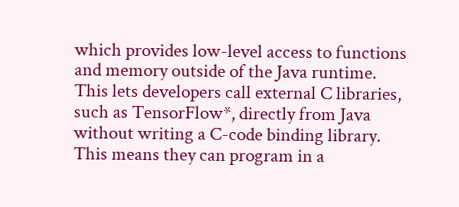which provides low-level access to functions and memory outside of the Java runtime. This lets developers call external C libraries, such as TensorFlow*, directly from Java without writing a C-code binding library. This means they can program in a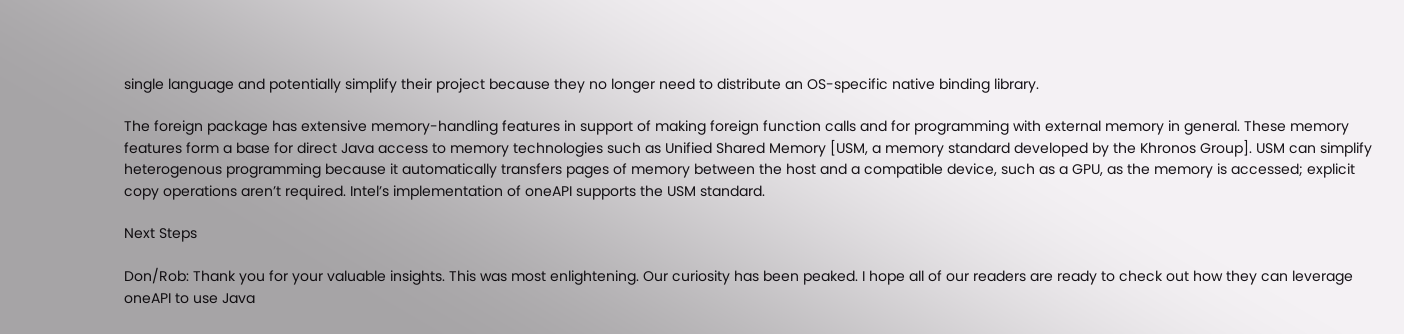single language and potentially simplify their project because they no longer need to distribute an OS-specific native binding library.

The foreign package has extensive memory-handling features in support of making foreign function calls and for programming with external memory in general. These memory features form a base for direct Java access to memory technologies such as Unified Shared Memory [USM, a memory standard developed by the Khronos Group]. USM can simplify heterogenous programming because it automatically transfers pages of memory between the host and a compatible device, such as a GPU, as the memory is accessed; explicit copy operations aren’t required. Intel’s implementation of oneAPI supports the USM standard.

Next Steps

Don/Rob: Thank you for your valuable insights. This was most enlightening. Our curiosity has been peaked. I hope all of our readers are ready to check out how they can leverage oneAPI to use Java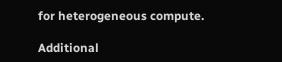for heterogeneous compute.

Additional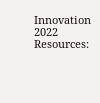Innovation 2022 Resources: